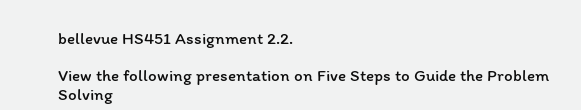bellevue HS451 Assignment 2.2.

View the following presentation on Five Steps to Guide the Problem Solving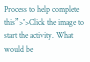Process to help complete this”>″>Click the image to start the activity. What would be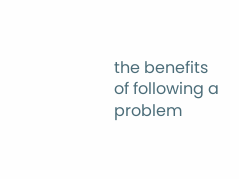the benefits of following a problem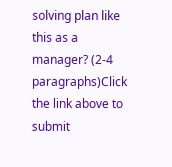solving plan like this as a manager? (2-4 paragraphs)Click the link above to submit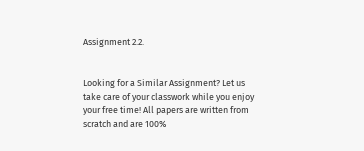Assignment 2.2.


Looking for a Similar Assignment? Let us take care of your classwork while you enjoy your free time! All papers are written from scratch and are 100%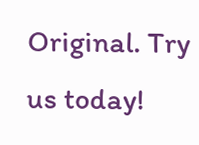Original. Try us today!